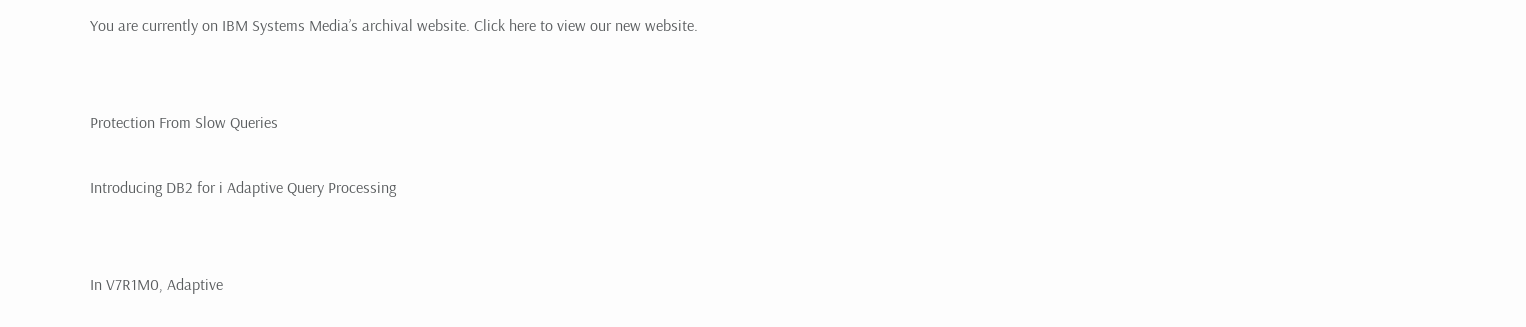You are currently on IBM Systems Media’s archival website. Click here to view our new website.


Protection From Slow Queries

Introducing DB2 for i Adaptive Query Processing


In V7R1M0, Adaptive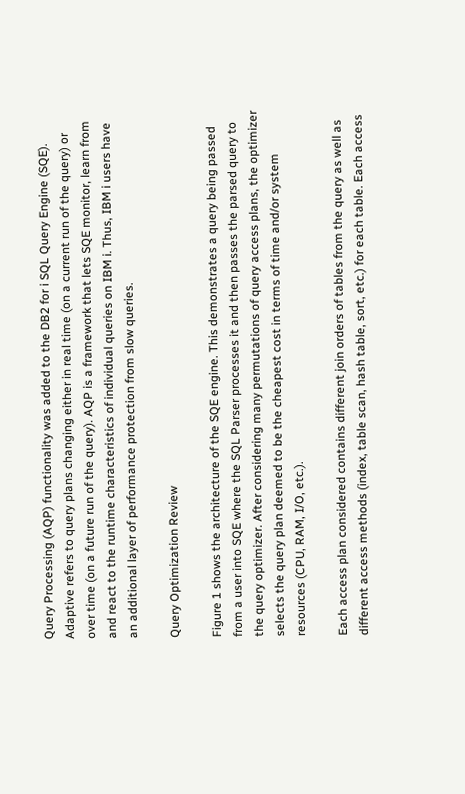Query Processing (AQP) functionality was added to the DB2 for i SQL Query Engine (SQE). Adaptive refers to query plans changing either in real time (on a current run of the query) or over time (on a future run of the query). AQP is a framework that lets SQE monitor, learn from and react to the runtime characteristics of individual queries on IBM i. Thus, IBM i users have an additional layer of performance protection from slow queries.

Query Optimization Review

Figure 1 shows the architecture of the SQE engine. This demonstrates a query being passed from a user into SQE where the SQL Parser processes it and then passes the parsed query to the query optimizer. After considering many permutations of query access plans, the optimizer selects the query plan deemed to be the cheapest cost in terms of time and/or system resources (CPU, RAM, I/O, etc.).

Each access plan considered contains different join orders of tables from the query as well as different access methods (index, table scan, hash table, sort, etc.) for each table. Each access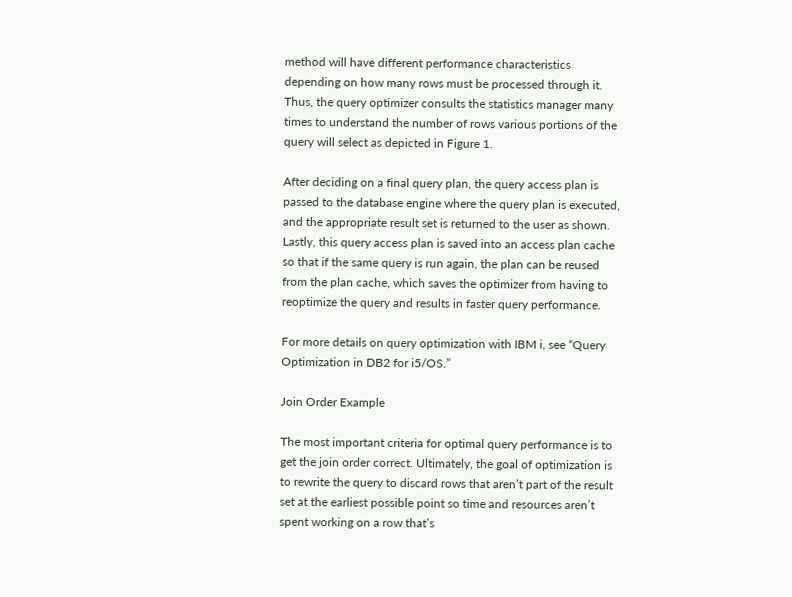method will have different performance characteristics depending on how many rows must be processed through it. Thus, the query optimizer consults the statistics manager many times to understand the number of rows various portions of the query will select as depicted in Figure 1.

After deciding on a final query plan, the query access plan is passed to the database engine where the query plan is executed, and the appropriate result set is returned to the user as shown. Lastly, this query access plan is saved into an access plan cache so that if the same query is run again, the plan can be reused from the plan cache, which saves the optimizer from having to reoptimize the query and results in faster query performance.

For more details on query optimization with IBM i, see “Query Optimization in DB2 for i5/OS.”

Join Order Example

The most important criteria for optimal query performance is to get the join order correct. Ultimately, the goal of optimization is to rewrite the query to discard rows that aren’t part of the result set at the earliest possible point so time and resources aren’t spent working on a row that’s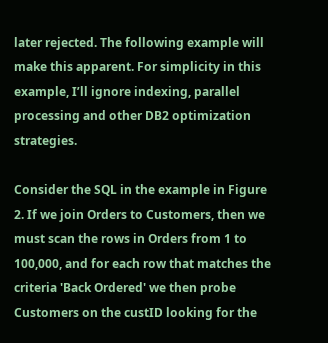later rejected. The following example will make this apparent. For simplicity in this example, I’ll ignore indexing, parallel processing and other DB2 optimization strategies.

Consider the SQL in the example in Figure 2. If we join Orders to Customers, then we must scan the rows in Orders from 1 to 100,000, and for each row that matches the criteria 'Back Ordered' we then probe Customers on the custID looking for the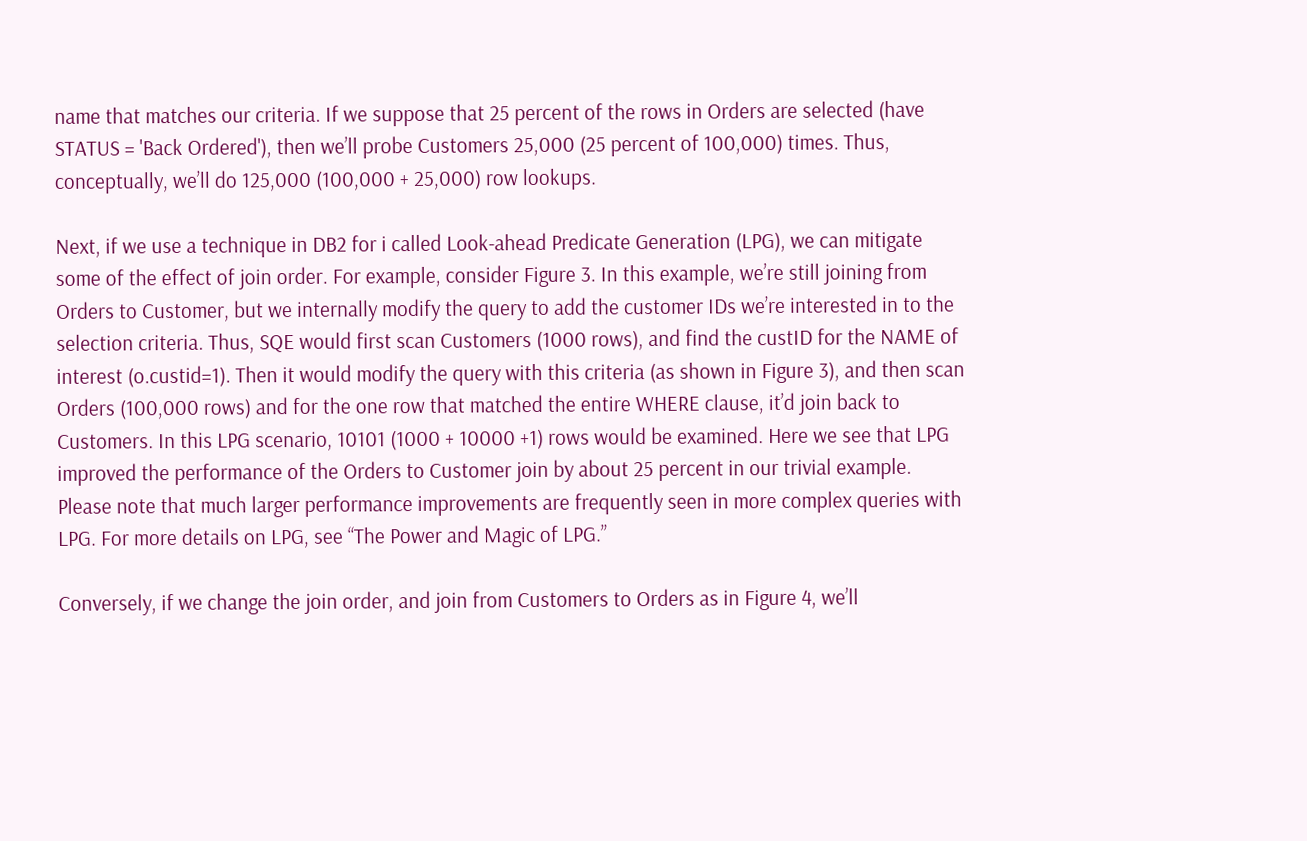name that matches our criteria. If we suppose that 25 percent of the rows in Orders are selected (have STATUS = 'Back Ordered'), then we’ll probe Customers 25,000 (25 percent of 100,000) times. Thus, conceptually, we’ll do 125,000 (100,000 + 25,000) row lookups.

Next, if we use a technique in DB2 for i called Look-ahead Predicate Generation (LPG), we can mitigate some of the effect of join order. For example, consider Figure 3. In this example, we’re still joining from Orders to Customer, but we internally modify the query to add the customer IDs we’re interested in to the selection criteria. Thus, SQE would first scan Customers (1000 rows), and find the custID for the NAME of interest (o.custid=1). Then it would modify the query with this criteria (as shown in Figure 3), and then scan Orders (100,000 rows) and for the one row that matched the entire WHERE clause, it’d join back to Customers. In this LPG scenario, 10101 (1000 + 10000 +1) rows would be examined. Here we see that LPG improved the performance of the Orders to Customer join by about 25 percent in our trivial example. Please note that much larger performance improvements are frequently seen in more complex queries with LPG. For more details on LPG, see “The Power and Magic of LPG.”

Conversely, if we change the join order, and join from Customers to Orders as in Figure 4, we’ll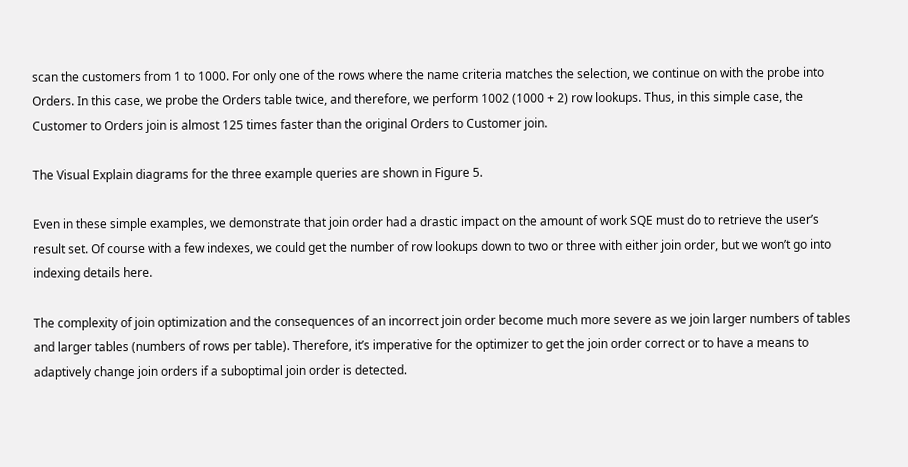scan the customers from 1 to 1000. For only one of the rows where the name criteria matches the selection, we continue on with the probe into Orders. In this case, we probe the Orders table twice, and therefore, we perform 1002 (1000 + 2) row lookups. Thus, in this simple case, the Customer to Orders join is almost 125 times faster than the original Orders to Customer join.

The Visual Explain diagrams for the three example queries are shown in Figure 5.

Even in these simple examples, we demonstrate that join order had a drastic impact on the amount of work SQE must do to retrieve the user’s result set. Of course with a few indexes, we could get the number of row lookups down to two or three with either join order, but we won’t go into indexing details here.

The complexity of join optimization and the consequences of an incorrect join order become much more severe as we join larger numbers of tables and larger tables (numbers of rows per table). Therefore, it’s imperative for the optimizer to get the join order correct or to have a means to adaptively change join orders if a suboptimal join order is detected.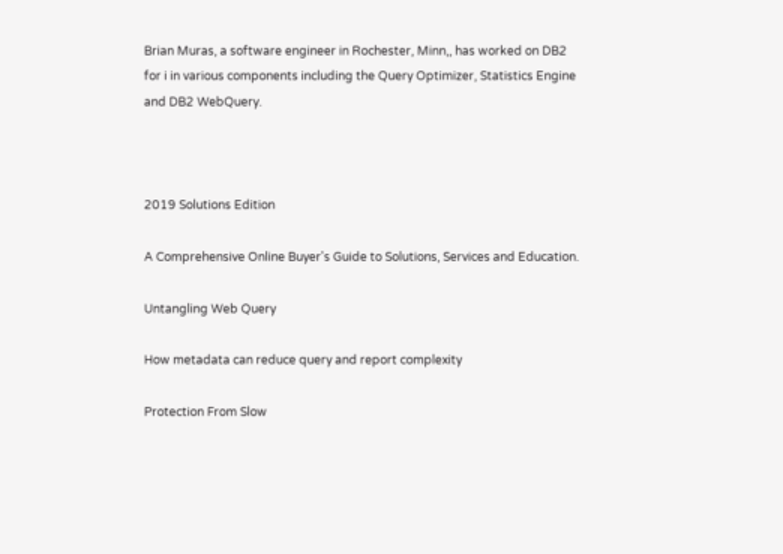Brian Muras, a software engineer in Rochester, Minn,, has worked on DB2 for i in various components including the Query Optimizer, Statistics Engine and DB2 WebQuery.



2019 Solutions Edition

A Comprehensive Online Buyer's Guide to Solutions, Services and Education.

Untangling Web Query

How metadata can reduce query and report complexity

Protection From Slow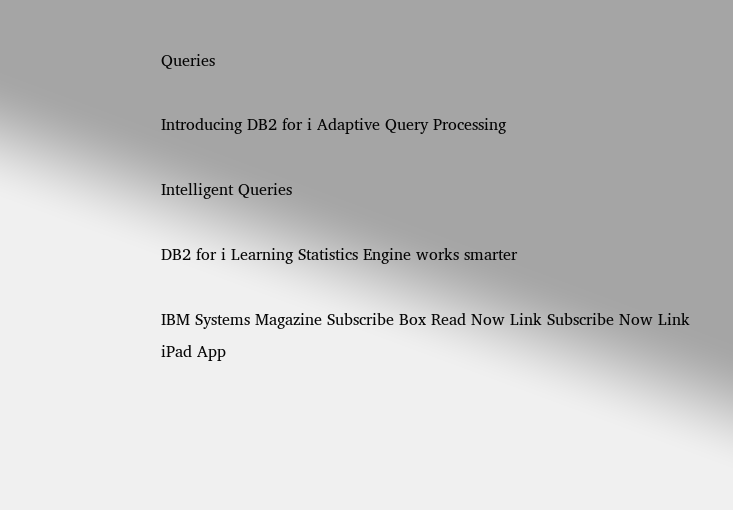Queries

Introducing DB2 for i Adaptive Query Processing

Intelligent Queries

DB2 for i Learning Statistics Engine works smarter

IBM Systems Magazine Subscribe Box Read Now Link Subscribe Now Link iPad App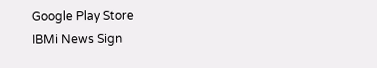Google Play Store
IBMi News Sign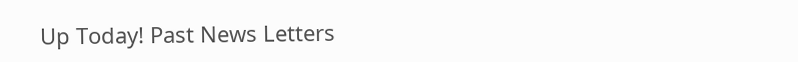Up Today! Past News Letters